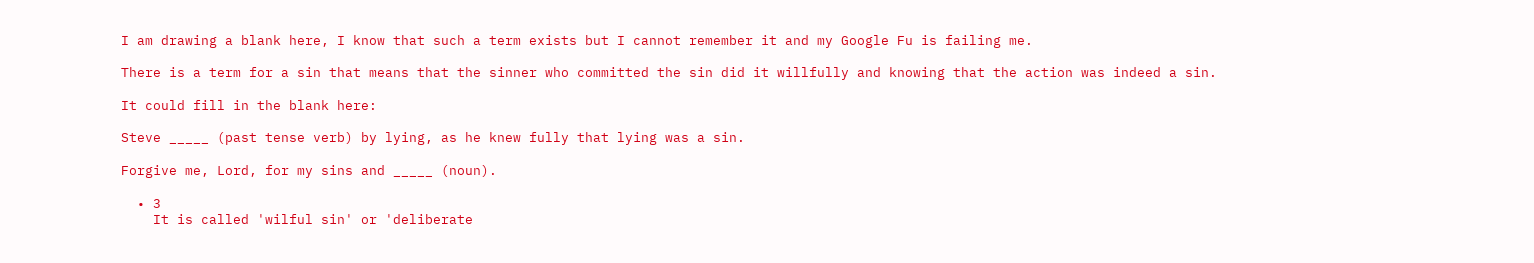I am drawing a blank here, I know that such a term exists but I cannot remember it and my Google Fu is failing me.

There is a term for a sin that means that the sinner who committed the sin did it willfully and knowing that the action was indeed a sin.

It could fill in the blank here:

Steve _____ (past tense verb) by lying, as he knew fully that lying was a sin.

Forgive me, Lord, for my sins and _____ (noun).

  • 3
    It is called 'wilful sin' or 'deliberate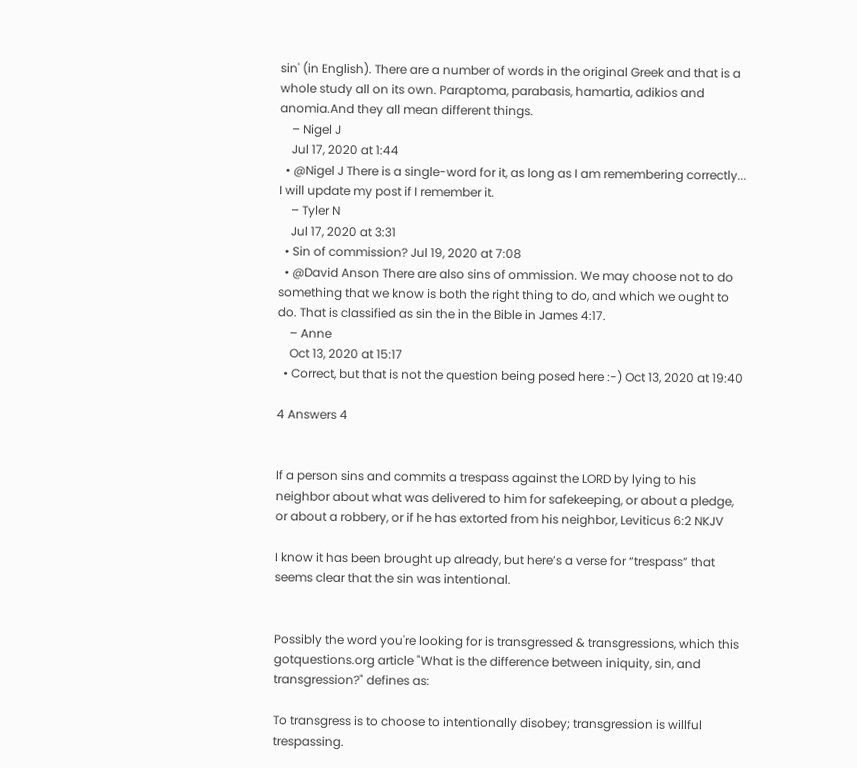sin' (in English). There are a number of words in the original Greek and that is a whole study all on its own. Paraptoma, parabasis, hamartia, adikios and anomia.And they all mean different things.
    – Nigel J
    Jul 17, 2020 at 1:44
  • @Nigel J There is a single-word for it, as long as I am remembering correctly... I will update my post if I remember it.
    – Tyler N
    Jul 17, 2020 at 3:31
  • Sin of commission? Jul 19, 2020 at 7:08
  • @David Anson There are also sins of ommission. We may choose not to do something that we know is both the right thing to do, and which we ought to do. That is classified as sin the in the Bible in James 4:17.
    – Anne
    Oct 13, 2020 at 15:17
  • Correct, but that is not the question being posed here :-) Oct 13, 2020 at 19:40

4 Answers 4


If a person sins and commits a trespass against the LORD by lying to his neighbor about what was delivered to him for safekeeping, or about a pledge, or about a robbery, or if he has extorted from his neighbor, Leviticus 6:2 NKJV

I know it has been brought up already, but here’s a verse for “trespass” that seems clear that the sin was intentional.


Possibly the word you're looking for is transgressed & transgressions, which this gotquestions.org article "What is the difference between iniquity, sin, and transgression?" defines as:

To transgress is to choose to intentionally disobey; transgression is willful trespassing.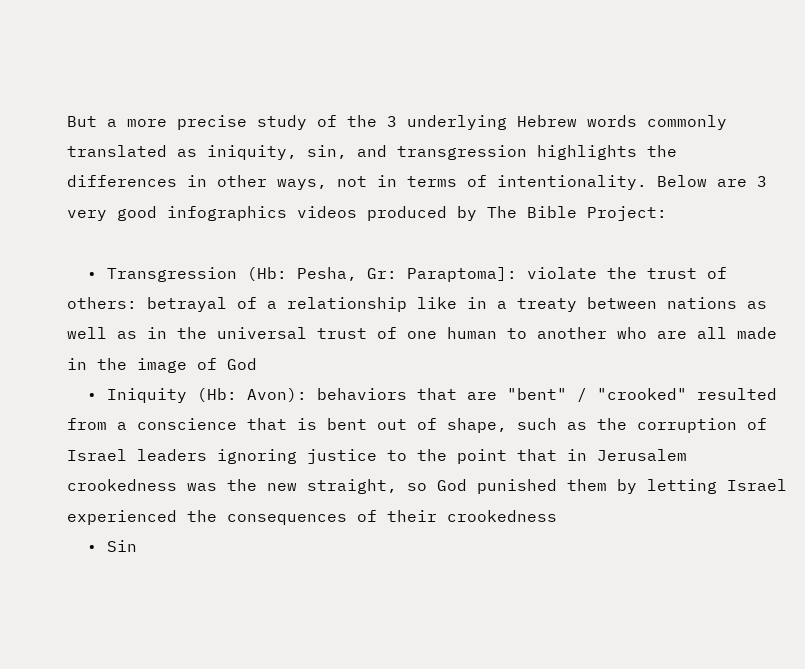But a more precise study of the 3 underlying Hebrew words commonly translated as iniquity, sin, and transgression highlights the differences in other ways, not in terms of intentionality. Below are 3 very good infographics videos produced by The Bible Project:

  • Transgression (Hb: Pesha, Gr: Paraptoma]: violate the trust of others: betrayal of a relationship like in a treaty between nations as well as in the universal trust of one human to another who are all made in the image of God
  • Iniquity (Hb: Avon): behaviors that are "bent" / "crooked" resulted from a conscience that is bent out of shape, such as the corruption of Israel leaders ignoring justice to the point that in Jerusalem crookedness was the new straight, so God punished them by letting Israel experienced the consequences of their crookedness
  • Sin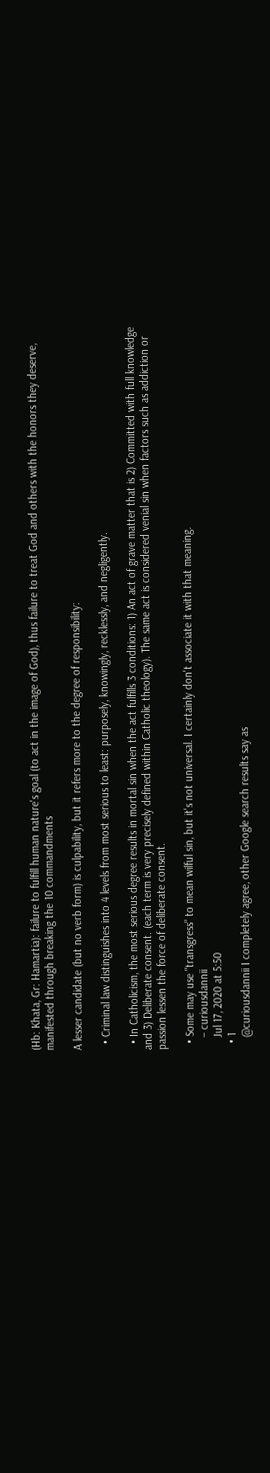(Hb: Khata, Gr: Hamartia): failure to fulfill human nature's goal (to act in the image of God), thus failure to treat God and others with the honors they deserve, manifested through breaking the 10 commandments

A lesser candidate (but no verb form) is culpability, but it refers more to the degree of responsibility:

  • Criminal law distinguishes into 4 levels from most serious to least: purposely, knowingly, recklessly, and negligently.

  • In Catholicism, the most serious degree results in mortal sin when the act fulfills 3 conditions: 1) An act of grave matter that is 2) Committed with full knowledge and 3) Deliberate consent. (each term is very precisely defined within Catholic theology). The same act is considered venial sin when factors such as addiction or passion lessen the force of deliberate consent.

  • Some may use "transgress" to mean wilful sin, but it's not universal. I certainly don't associate it with that meaning.
    – curiousdannii
    Jul 17, 2020 at 5:50
  • 1
    @curiousdannii I completely agree, other Google search results say as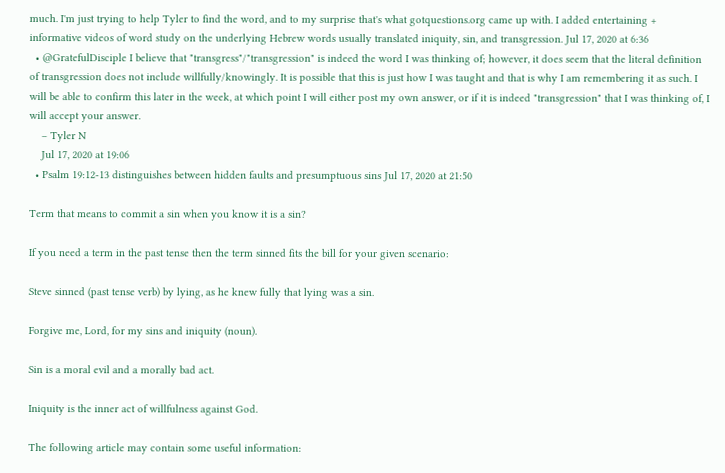much. I'm just trying to help Tyler to find the word, and to my surprise that's what gotquestions.org came up with. I added entertaining + informative videos of word study on the underlying Hebrew words usually translated iniquity, sin, and transgression. Jul 17, 2020 at 6:36
  • @GratefulDisciple I believe that "transgress"/"transgression" is indeed the word I was thinking of; however, it does seem that the literal definition of transgression does not include willfully/knowingly. It is possible that this is just how I was taught and that is why I am remembering it as such. I will be able to confirm this later in the week, at which point I will either post my own answer, or if it is indeed "transgression" that I was thinking of, I will accept your answer.
    – Tyler N
    Jul 17, 2020 at 19:06
  • Psalm 19:12-13 distinguishes between hidden faults and presumptuous sins Jul 17, 2020 at 21:50

Term that means to commit a sin when you know it is a sin?

If you need a term in the past tense then the term sinned fits the bill for your given scenario:

Steve sinned (past tense verb) by lying, as he knew fully that lying was a sin.

Forgive me, Lord, for my sins and iniquity (noun).

Sin is a moral evil and a morally bad act.

Iniquity is the inner act of willfulness against God.

The following article may contain some useful information: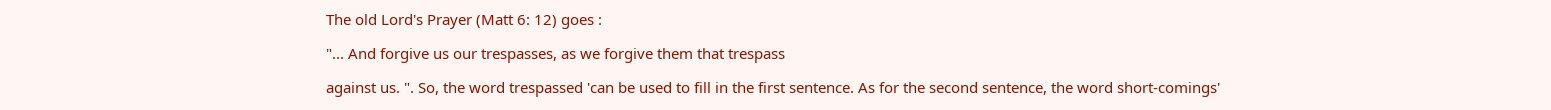The old Lord's Prayer (Matt 6: 12) goes :

"... And forgive us our trespasses, as we forgive them that trespass

against us. ". So, the word trespassed 'can be used to fill in the first sentence. As for the second sentence, the word short-comings'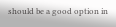should be a good option in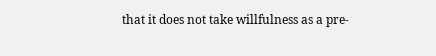that it does not take willfulness as a pre-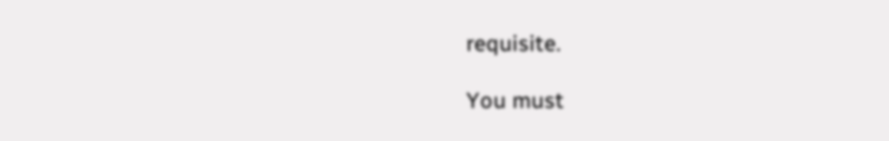requisite.

You must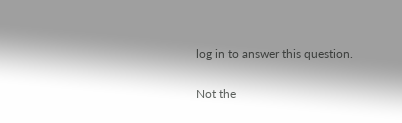log in to answer this question.

Not the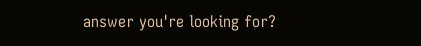answer you're looking for?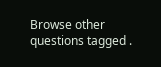Browse other questions tagged .